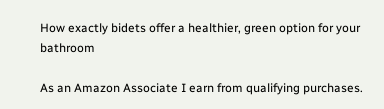How exactly bidets offer a healthier, green option for your bathroom

As an Amazon Associate I earn from qualifying purchases.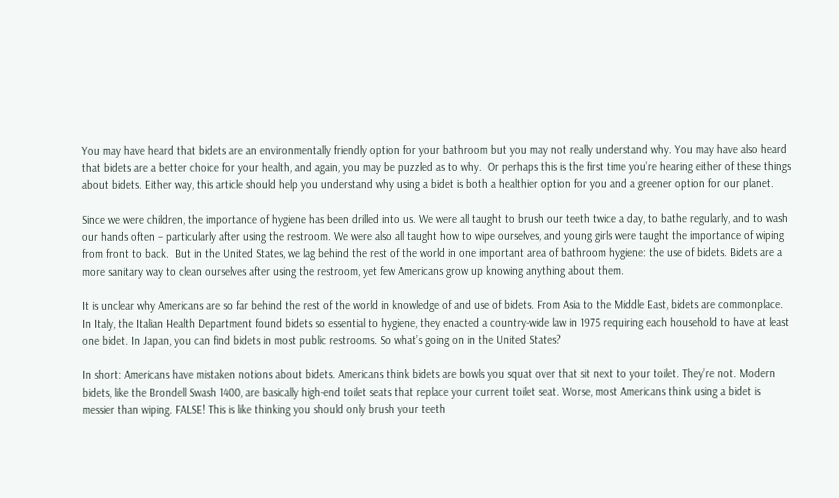You may have heard that bidets are an environmentally friendly option for your bathroom but you may not really understand why. You may have also heard that bidets are a better choice for your health, and again, you may be puzzled as to why.  Or perhaps this is the first time you’re hearing either of these things about bidets. Either way, this article should help you understand why using a bidet is both a healthier option for you and a greener option for our planet.

Since we were children, the importance of hygiene has been drilled into us. We were all taught to brush our teeth twice a day, to bathe regularly, and to wash our hands often – particularly after using the restroom. We were also all taught how to wipe ourselves, and young girls were taught the importance of wiping from front to back.  But in the United States, we lag behind the rest of the world in one important area of bathroom hygiene: the use of bidets. Bidets are a more sanitary way to clean ourselves after using the restroom, yet few Americans grow up knowing anything about them.

It is unclear why Americans are so far behind the rest of the world in knowledge of and use of bidets. From Asia to the Middle East, bidets are commonplace. In Italy, the Italian Health Department found bidets so essential to hygiene, they enacted a country-wide law in 1975 requiring each household to have at least one bidet. In Japan, you can find bidets in most public restrooms. So what’s going on in the United States?

In short: Americans have mistaken notions about bidets. Americans think bidets are bowls you squat over that sit next to your toilet. They’re not. Modern bidets, like the Brondell Swash 1400, are basically high-end toilet seats that replace your current toilet seat. Worse, most Americans think using a bidet is messier than wiping. FALSE! This is like thinking you should only brush your teeth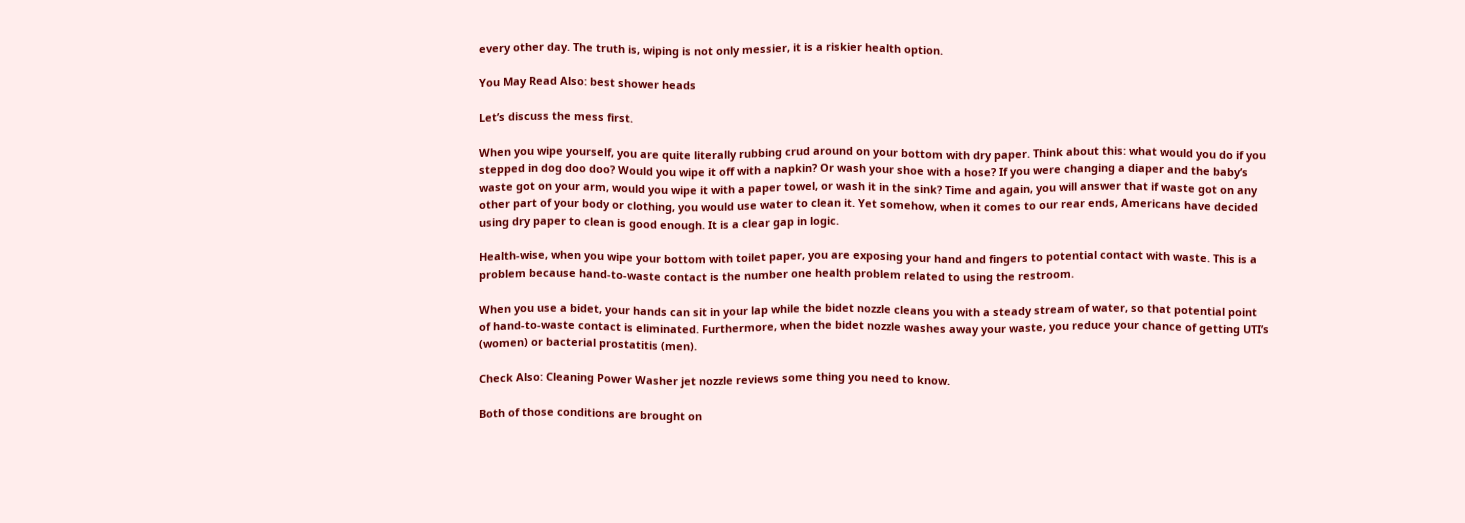every other day. The truth is, wiping is not only messier, it is a riskier health option.

You May Read Also: best shower heads

Let’s discuss the mess first.

When you wipe yourself, you are quite literally rubbing crud around on your bottom with dry paper. Think about this: what would you do if you stepped in dog doo doo? Would you wipe it off with a napkin? Or wash your shoe with a hose? If you were changing a diaper and the baby’s waste got on your arm, would you wipe it with a paper towel, or wash it in the sink? Time and again, you will answer that if waste got on any other part of your body or clothing, you would use water to clean it. Yet somehow, when it comes to our rear ends, Americans have decided using dry paper to clean is good enough. It is a clear gap in logic.

Health-wise, when you wipe your bottom with toilet paper, you are exposing your hand and fingers to potential contact with waste. This is a problem because hand-to-waste contact is the number one health problem related to using the restroom.

When you use a bidet, your hands can sit in your lap while the bidet nozzle cleans you with a steady stream of water, so that potential point of hand-to-waste contact is eliminated. Furthermore, when the bidet nozzle washes away your waste, you reduce your chance of getting UTI’s (women) or bacterial prostatitis (men).

Check Also: Cleaning Power Washer jet nozzle reviews some thing you need to know.

Both of those conditions are brought on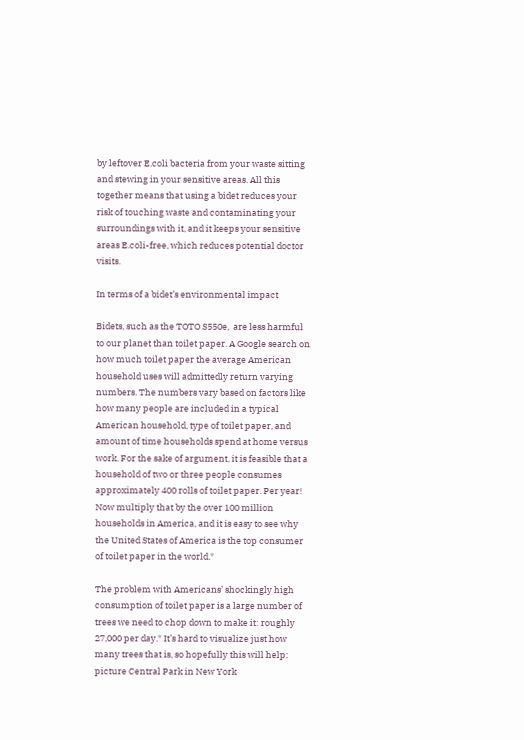by leftover E.coli bacteria from your waste sitting and stewing in your sensitive areas. All this together means that using a bidet reduces your risk of touching waste and contaminating your surroundings with it, and it keeps your sensitive areas E.coli-free, which reduces potential doctor visits.

In terms of a bidet’s environmental impact

Bidets, such as the TOTO S550e,  are less harmful to our planet than toilet paper. A Google search on how much toilet paper the average American household uses will admittedly return varying numbers. The numbers vary based on factors like how many people are included in a typical American household, type of toilet paper, and amount of time households spend at home versus work. For the sake of argument, it is feasible that a household of two or three people consumes approximately 400 rolls of toilet paper. Per year! Now multiply that by the over 100 million households in America, and it is easy to see why the United States of America is the top consumer of toilet paper in the world.*

The problem with Americans’ shockingly high consumption of toilet paper is a large number of trees we need to chop down to make it: roughly 27,000 per day.* It’s hard to visualize just how many trees that is, so hopefully this will help: picture Central Park in New York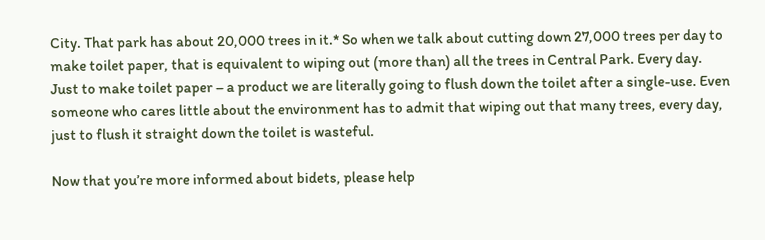City. That park has about 20,000 trees in it.* So when we talk about cutting down 27,000 trees per day to make toilet paper, that is equivalent to wiping out (more than) all the trees in Central Park. Every day. Just to make toilet paper – a product we are literally going to flush down the toilet after a single-use. Even someone who cares little about the environment has to admit that wiping out that many trees, every day, just to flush it straight down the toilet is wasteful.

Now that you’re more informed about bidets, please help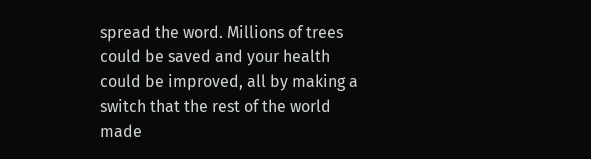spread the word. Millions of trees could be saved and your health could be improved, all by making a switch that the rest of the world made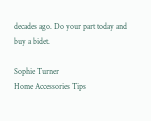decades ago. Do your part today and buy a bidet.

Sophie Turner
Home Accessories Tips